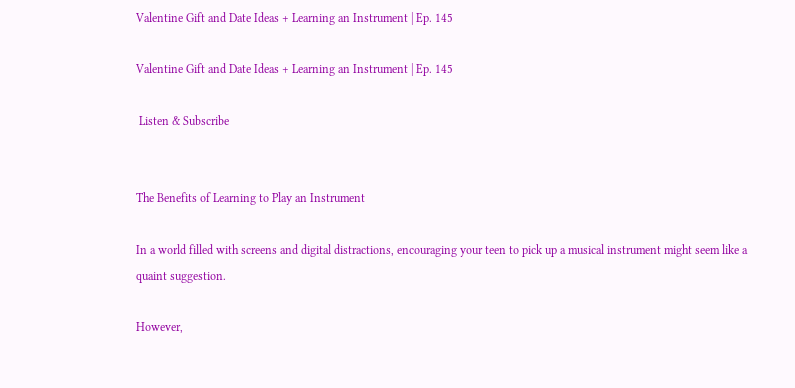Valentine Gift and Date Ideas + Learning an Instrument | Ep. 145

Valentine Gift and Date Ideas + Learning an Instrument | Ep. 145

 Listen & Subscribe


The Benefits of Learning to Play an Instrument

In a world filled with screens and digital distractions, encouraging your teen to pick up a musical instrument might seem like a quaint suggestion.

However,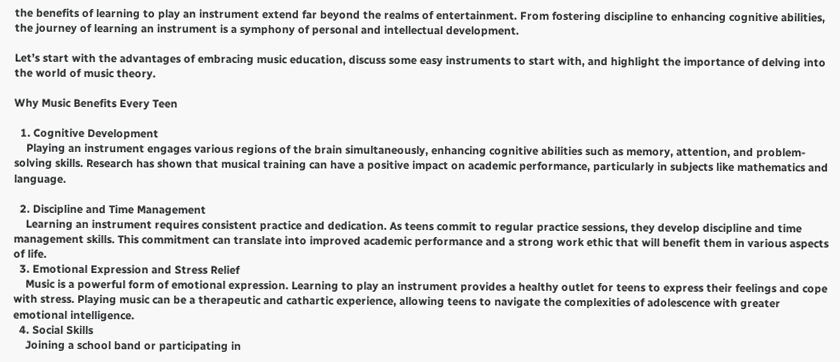the benefits of learning to play an instrument extend far beyond the realms of entertainment. From fostering discipline to enhancing cognitive abilities, the journey of learning an instrument is a symphony of personal and intellectual development.

Let’s start with the advantages of embracing music education, discuss some easy instruments to start with, and highlight the importance of delving into the world of music theory.

Why Music Benefits Every Teen

  1. Cognitive Development
    Playing an instrument engages various regions of the brain simultaneously, enhancing cognitive abilities such as memory, attention, and problem-solving skills. Research has shown that musical training can have a positive impact on academic performance, particularly in subjects like mathematics and language.

  2. Discipline and Time Management
    Learning an instrument requires consistent practice and dedication. As teens commit to regular practice sessions, they develop discipline and time management skills. This commitment can translate into improved academic performance and a strong work ethic that will benefit them in various aspects of life.
  3. Emotional Expression and Stress Relief
    Music is a powerful form of emotional expression. Learning to play an instrument provides a healthy outlet for teens to express their feelings and cope with stress. Playing music can be a therapeutic and cathartic experience, allowing teens to navigate the complexities of adolescence with greater emotional intelligence.
  4. Social Skills
    Joining a school band or participating in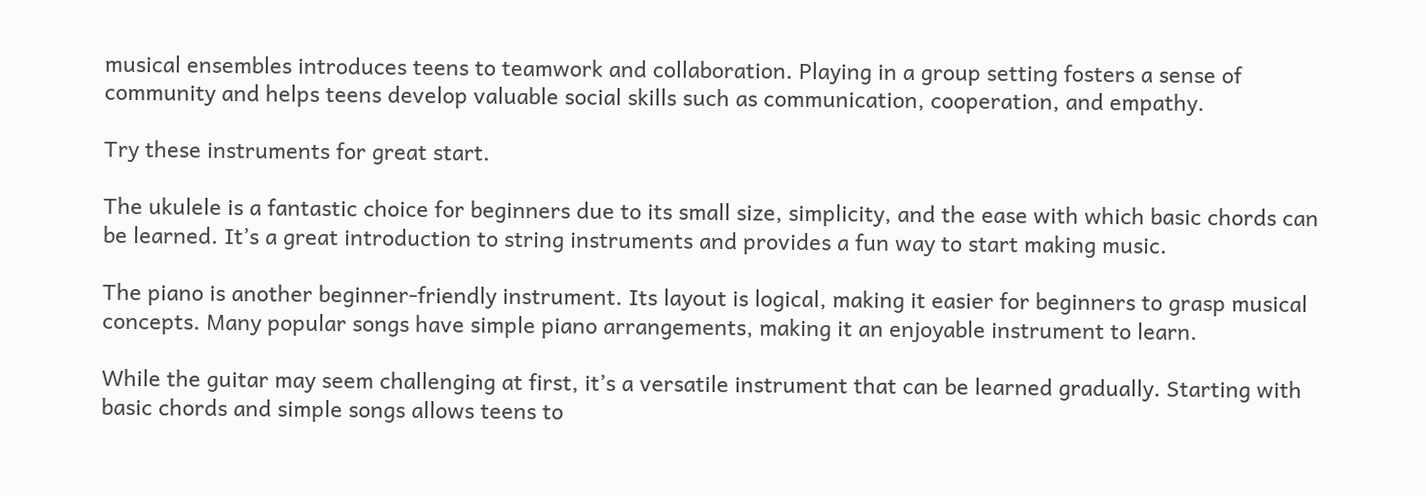musical ensembles introduces teens to teamwork and collaboration. Playing in a group setting fosters a sense of community and helps teens develop valuable social skills such as communication, cooperation, and empathy.

Try these instruments for great start.

The ukulele is a fantastic choice for beginners due to its small size, simplicity, and the ease with which basic chords can be learned. It’s a great introduction to string instruments and provides a fun way to start making music.

The piano is another beginner-friendly instrument. Its layout is logical, making it easier for beginners to grasp musical concepts. Many popular songs have simple piano arrangements, making it an enjoyable instrument to learn.

While the guitar may seem challenging at first, it’s a versatile instrument that can be learned gradually. Starting with basic chords and simple songs allows teens to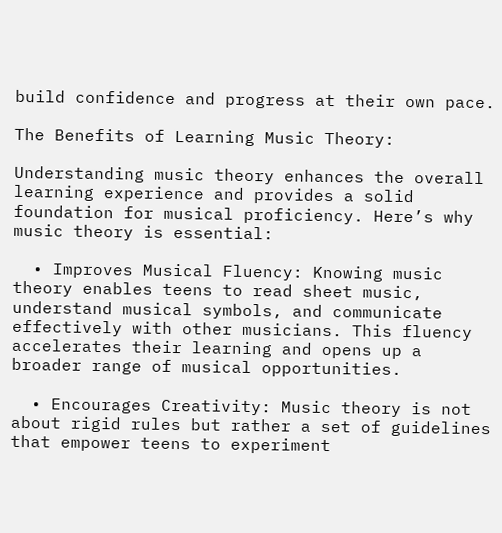build confidence and progress at their own pace.

The Benefits of Learning Music Theory:

Understanding music theory enhances the overall learning experience and provides a solid foundation for musical proficiency. Here’s why music theory is essential:

  • Improves Musical Fluency: Knowing music theory enables teens to read sheet music, understand musical symbols, and communicate effectively with other musicians. This fluency accelerates their learning and opens up a broader range of musical opportunities.

  • Encourages Creativity: Music theory is not about rigid rules but rather a set of guidelines that empower teens to experiment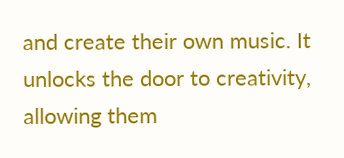and create their own music. It unlocks the door to creativity, allowing them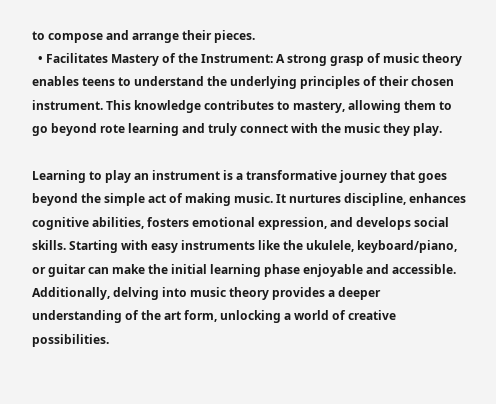to compose and arrange their pieces.
  • Facilitates Mastery of the Instrument: A strong grasp of music theory enables teens to understand the underlying principles of their chosen instrument. This knowledge contributes to mastery, allowing them to go beyond rote learning and truly connect with the music they play.

Learning to play an instrument is a transformative journey that goes beyond the simple act of making music. It nurtures discipline, enhances cognitive abilities, fosters emotional expression, and develops social skills. Starting with easy instruments like the ukulele, keyboard/piano, or guitar can make the initial learning phase enjoyable and accessible. Additionally, delving into music theory provides a deeper understanding of the art form, unlocking a world of creative possibilities.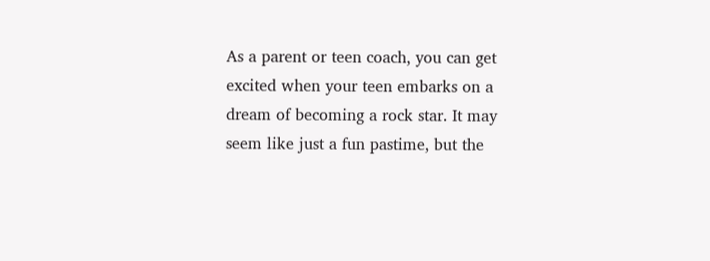As a parent or teen coach, you can get excited when your teen embarks on a dream of becoming a rock star. It may seem like just a fun pastime, but the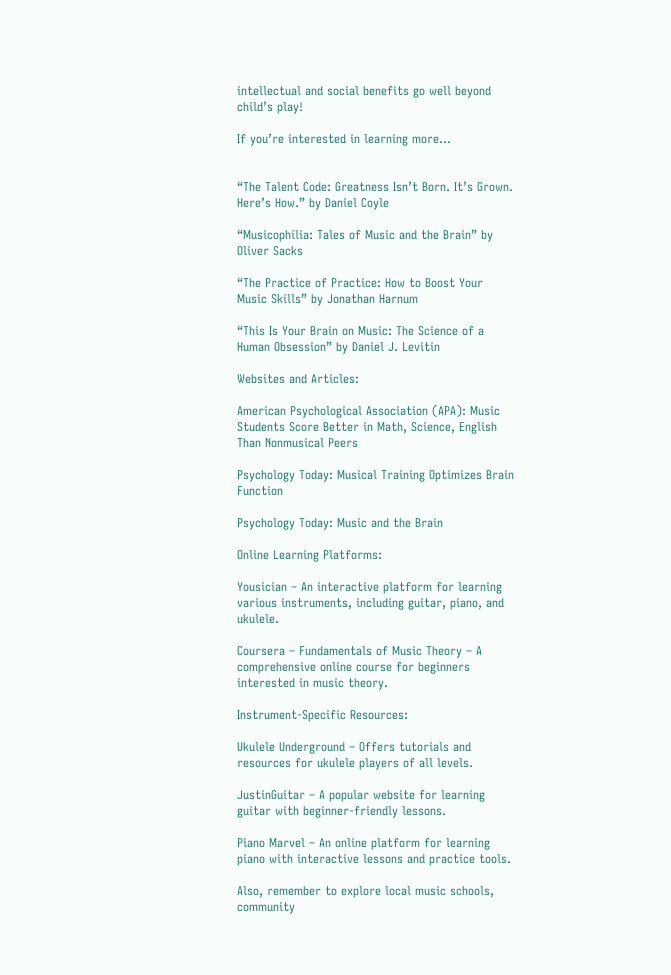intellectual and social benefits go well beyond child’s play!

If you’re interested in learning more…


“The Talent Code: Greatness Isn’t Born. It’s Grown. Here’s How.” by Daniel Coyle

“Musicophilia: Tales of Music and the Brain” by Oliver Sacks

“The Practice of Practice: How to Boost Your Music Skills” by Jonathan Harnum

“This Is Your Brain on Music: The Science of a Human Obsession” by Daniel J. Levitin

Websites and Articles:

American Psychological Association (APA): Music Students Score Better in Math, Science, English Than Nonmusical Peers

Psychology Today: Musical Training Optimizes Brain Function

Psychology Today: Music and the Brain

Online Learning Platforms:

Yousician – An interactive platform for learning various instruments, including guitar, piano, and ukulele.

Coursera – Fundamentals of Music Theory – A comprehensive online course for beginners interested in music theory.

Instrument-Specific Resources:

Ukulele Underground – Offers tutorials and resources for ukulele players of all levels.

JustinGuitar – A popular website for learning guitar with beginner-friendly lessons.

Piano Marvel – An online platform for learning piano with interactive lessons and practice tools.

Also, remember to explore local music schools, community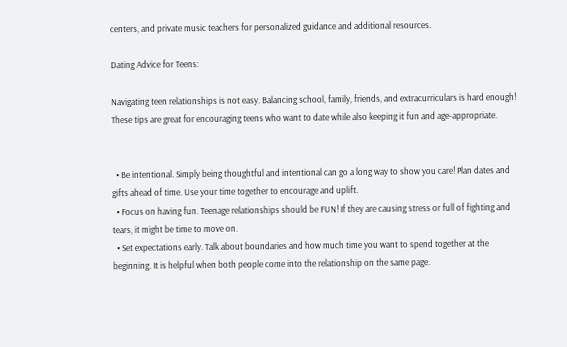centers, and private music teachers for personalized guidance and additional resources.

Dating Advice for Teens:

Navigating teen relationships is not easy. Balancing school, family, friends, and extracurriculars is hard enough! These tips are great for encouraging teens who want to date while also keeping it fun and age-appropriate.


  • Be intentional. Simply being thoughtful and intentional can go a long way to show you care! Plan dates and gifts ahead of time. Use your time together to encourage and uplift.
  • Focus on having fun. Teenage relationships should be FUN! If they are causing stress or full of fighting and tears, it might be time to move on.
  • Set expectations early. Talk about boundaries and how much time you want to spend together at the beginning. It is helpful when both people come into the relationship on the same page.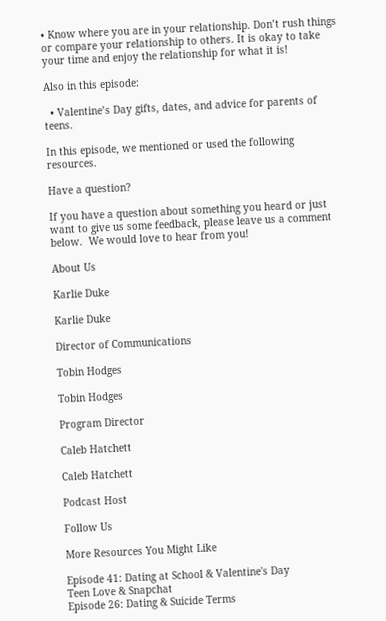• Know where you are in your relationship. Don’t rush things or compare your relationship to others. It is okay to take your time and enjoy the relationship for what it is!

Also in this episode:

  • Valentine’s Day gifts, dates, and advice for parents of teens.

In this episode, we mentioned or used the following resources.

Have a question?

If you have a question about something you heard or just want to give us some feedback, please leave us a comment below.  We would love to hear from you!

About Us

Karlie Duke

Karlie Duke

Director of Communications

Tobin Hodges

Tobin Hodges

Program Director

Caleb Hatchett

Caleb Hatchett

Podcast Host

Follow Us

More Resources You Might Like

Episode 41: Dating at School & Valentine's Day
Teen Love & Snapchat
Episode 26: Dating & Suicide Terms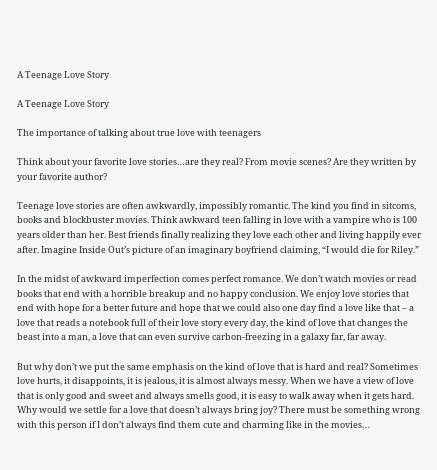A Teenage Love Story

A Teenage Love Story

The importance of talking about true love with teenagers

Think about your favorite love stories…are they real? From movie scenes? Are they written by your favorite author?

Teenage love stories are often awkwardly, impossibly romantic. The kind you find in sitcoms, books and blockbuster movies. Think awkward teen falling in love with a vampire who is 100 years older than her. Best friends finally realizing they love each other and living happily ever after. Imagine Inside Out’s picture of an imaginary boyfriend claiming, “I would die for Riley.”

In the midst of awkward imperfection comes perfect romance. We don’t watch movies or read books that end with a horrible breakup and no happy conclusion. We enjoy love stories that end with hope for a better future and hope that we could also one day find a love like that – a love that reads a notebook full of their love story every day, the kind of love that changes the beast into a man, a love that can even survive carbon-freezing in a galaxy far, far away.

But why don’t we put the same emphasis on the kind of love that is hard and real? Sometimes love hurts, it disappoints, it is jealous, it is almost always messy. When we have a view of love that is only good and sweet and always smells good, it is easy to walk away when it gets hard. Why would we settle for a love that doesn’t always bring joy? There must be something wrong with this person if I don’t always find them cute and charming like in the movies…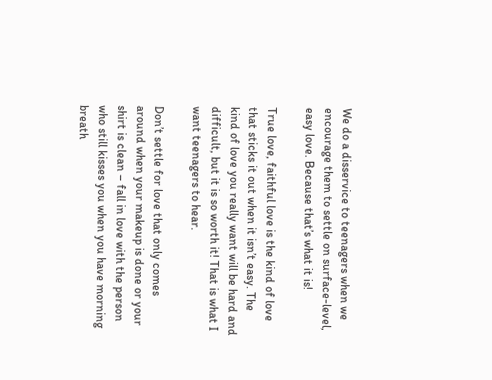We do a disservice to teenagers when we encourage them to settle on surface-level, easy love. Because that’s what it is!

True love, faithful love is the kind of love that sticks it out when it isn’t easy. The kind of love you really want will be hard and difficult, but it is so worth it! That is what I want teenagers to hear.

Don’t settle for love that only comes around when your makeup is done or your shirt is clean – fall in love with the person who still kisses you when you have morning breath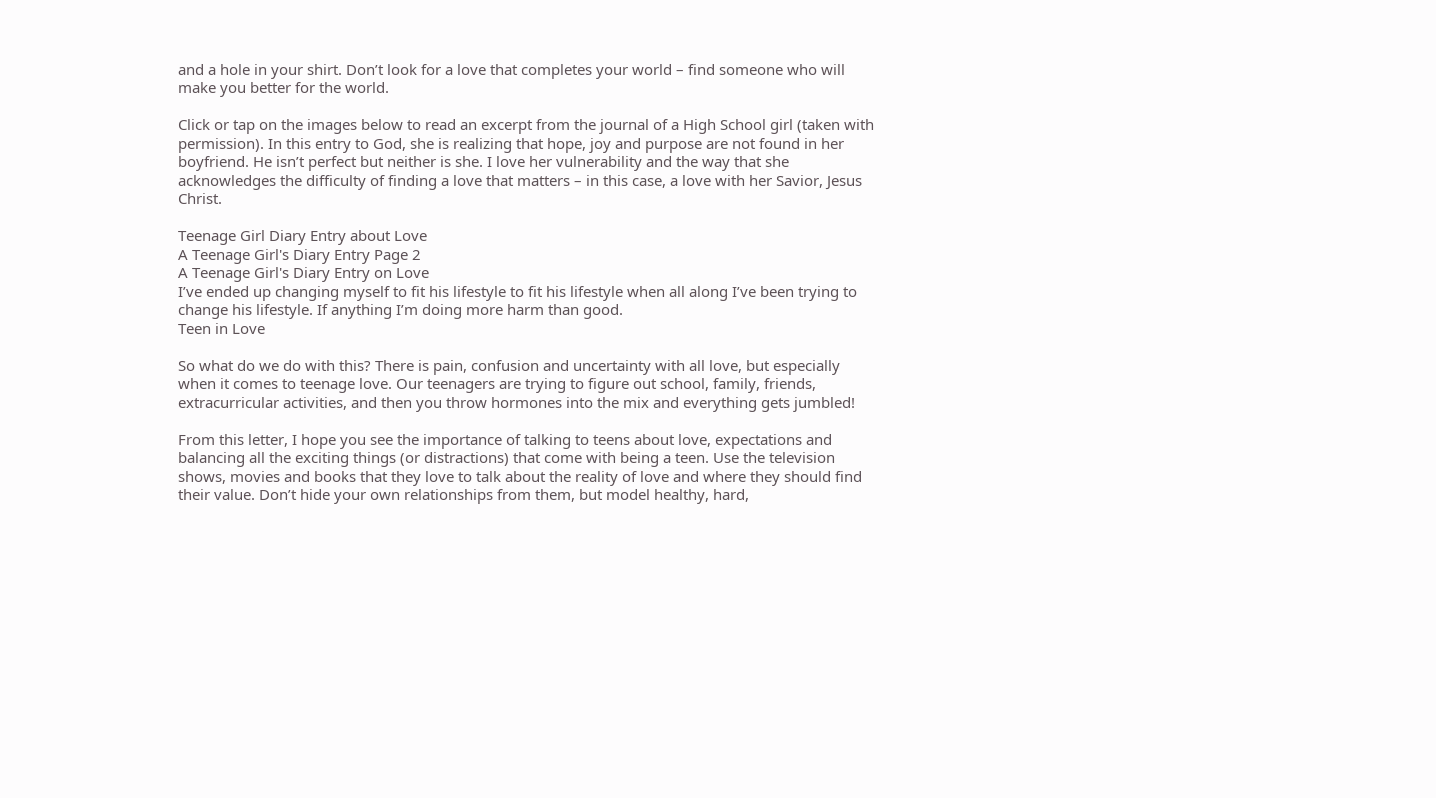and a hole in your shirt. Don’t look for a love that completes your world – find someone who will make you better for the world.

Click or tap on the images below to read an excerpt from the journal of a High School girl (taken with permission). In this entry to God, she is realizing that hope, joy and purpose are not found in her boyfriend. He isn’t perfect but neither is she. I love her vulnerability and the way that she acknowledges the difficulty of finding a love that matters – in this case, a love with her Savior, Jesus Christ.

Teenage Girl Diary Entry about Love
A Teenage Girl's Diary Entry Page 2
A Teenage Girl's Diary Entry on Love
I’ve ended up changing myself to fit his lifestyle to fit his lifestyle when all along I’ve been trying to change his lifestyle. If anything I’m doing more harm than good.
Teen in Love

So what do we do with this? There is pain, confusion and uncertainty with all love, but especially when it comes to teenage love. Our teenagers are trying to figure out school, family, friends, extracurricular activities, and then you throw hormones into the mix and everything gets jumbled!

From this letter, I hope you see the importance of talking to teens about love, expectations and balancing all the exciting things (or distractions) that come with being a teen. Use the television shows, movies and books that they love to talk about the reality of love and where they should find their value. Don’t hide your own relationships from them, but model healthy, hard,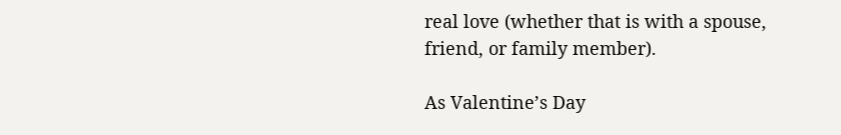real love (whether that is with a spouse, friend, or family member).

As Valentine’s Day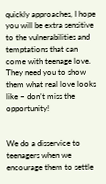quickly approaches, I hope you will be extra sensitive to the vulnerabilities and temptations that can come with teenage love. They need you to show them what real love looks like – don’t miss the opportunity!


We do a disservice to teenagers when we encourage them to settle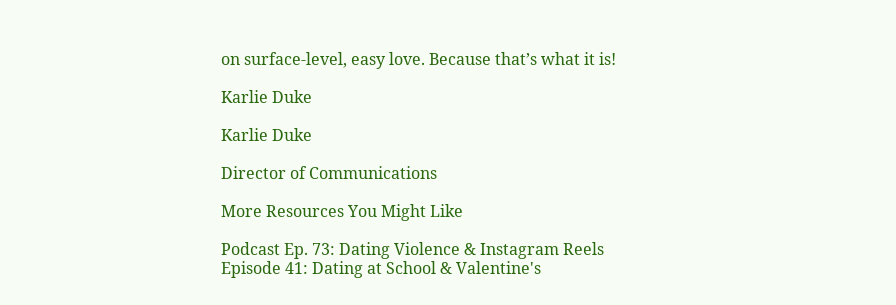on surface-level, easy love. Because that’s what it is!

Karlie Duke

Karlie Duke

Director of Communications

More Resources You Might Like

Podcast Ep. 73: Dating Violence & Instagram Reels
Episode 41: Dating at School & Valentine's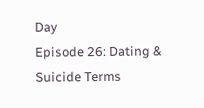Day
Episode 26: Dating & Suicide Terms